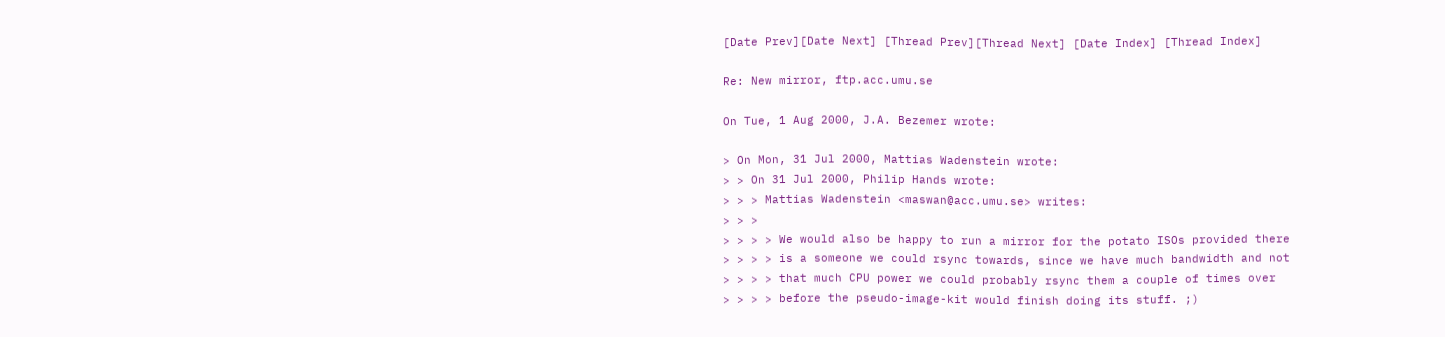[Date Prev][Date Next] [Thread Prev][Thread Next] [Date Index] [Thread Index]

Re: New mirror, ftp.acc.umu.se

On Tue, 1 Aug 2000, J.A. Bezemer wrote:

> On Mon, 31 Jul 2000, Mattias Wadenstein wrote:
> > On 31 Jul 2000, Philip Hands wrote:
> > > Mattias Wadenstein <maswan@acc.umu.se> writes:
> > >
> > > > We would also be happy to run a mirror for the potato ISOs provided there
> > > > is a someone we could rsync towards, since we have much bandwidth and not
> > > > that much CPU power we could probably rsync them a couple of times over
> > > > before the pseudo-image-kit would finish doing its stuff. ;)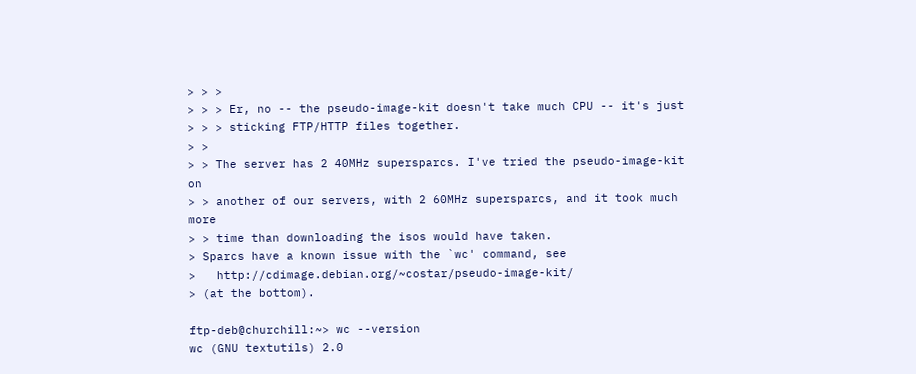> > >
> > > Er, no -- the pseudo-image-kit doesn't take much CPU -- it's just
> > > sticking FTP/HTTP files together.
> >
> > The server has 2 40MHz supersparcs. I've tried the pseudo-image-kit on
> > another of our servers, with 2 60MHz supersparcs, and it took much more
> > time than downloading the isos would have taken.
> Sparcs have a known issue with the `wc' command, see
>   http://cdimage.debian.org/~costar/pseudo-image-kit/
> (at the bottom).

ftp-deb@churchill:~> wc --version
wc (GNU textutils) 2.0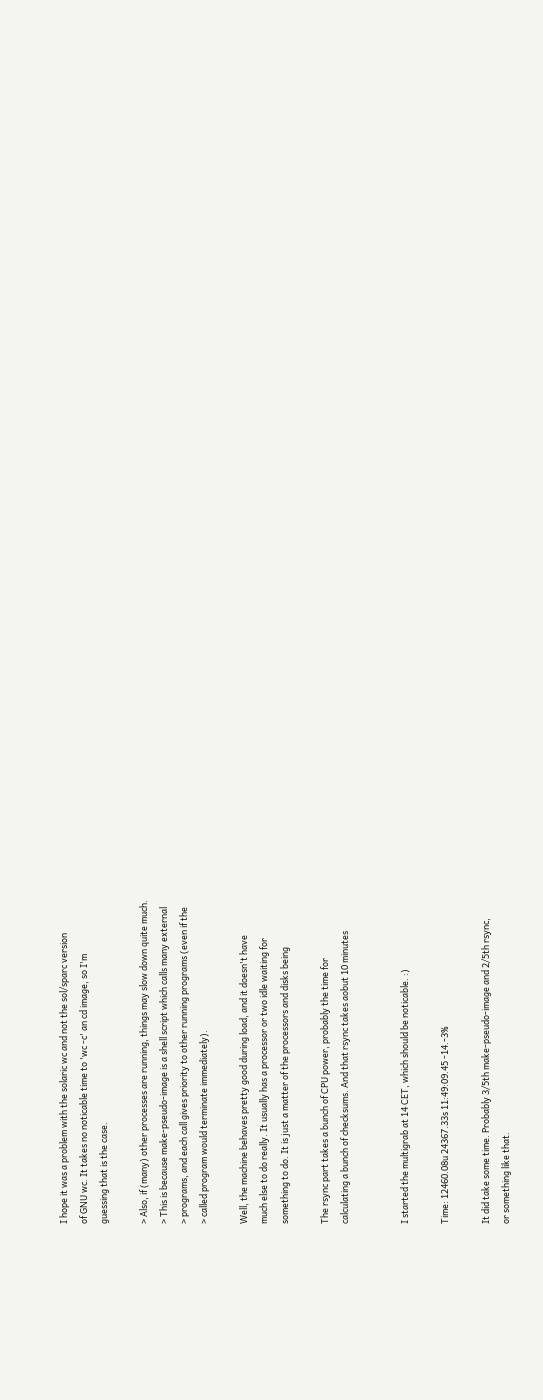I hope it was a problem with the solaric wc and not the sol/sparc version
of GNU wc. It takes no noticable time to 'wc -c' an cd image, so I'm
guessing that is the case.

> Also, if (many) other processes are running, things may slow down quite much.
> This is because make-pseudo-image is a shell script which calls many external
> programs, and each call gives priority to other running programs (even if the
> called program would terminate immediately).

Well, the machine behaves pretty good during load, and it doesn't have
much else to do really. It usually has a processor or two idle waiting for
something to do. It is just a matter of the processors and disks being

The rsync part takes a bunch of CPU power, probably the time for
calculating a bunch of checksums. And that rsync takes aobut 10 minutes


I started the multigrab at 14 CET, which should be noticable. :)

Time: 12460.08u 24367.33s 11:49:09.45 -14.-3%

It did take some time. Probably 3/5th make-pseudo-image and 2/5th rsync,
or something like that.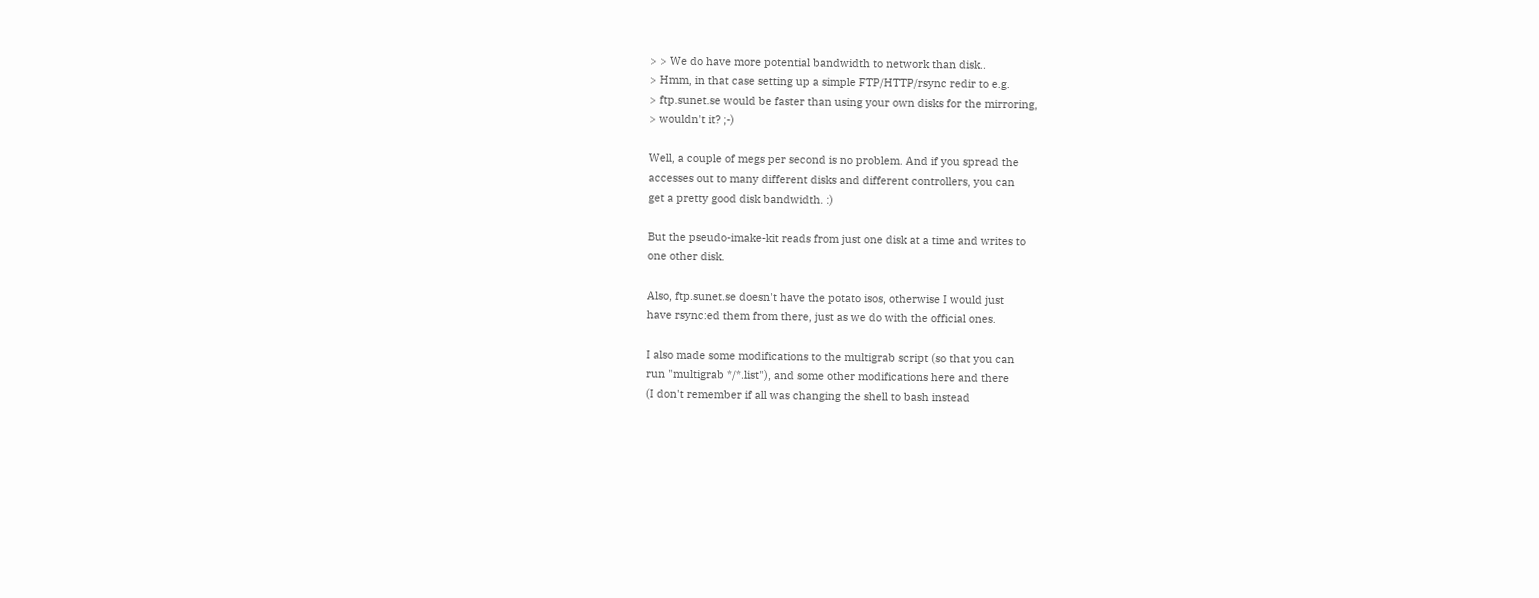> > We do have more potential bandwidth to network than disk..
> Hmm, in that case setting up a simple FTP/HTTP/rsync redir to e.g.
> ftp.sunet.se would be faster than using your own disks for the mirroring,
> wouldn't it? ;-)

Well, a couple of megs per second is no problem. And if you spread the
accesses out to many different disks and different controllers, you can
get a pretty good disk bandwidth. :)

But the pseudo-imake-kit reads from just one disk at a time and writes to
one other disk.

Also, ftp.sunet.se doesn't have the potato isos, otherwise I would just
have rsync:ed them from there, just as we do with the official ones.

I also made some modifications to the multigrab script (so that you can
run "multigrab */*.list"), and some other modifications here and there
(I don't remember if all was changing the shell to bash instead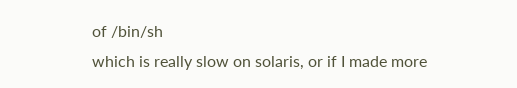of /bin/sh
which is really slow on solaris, or if I made more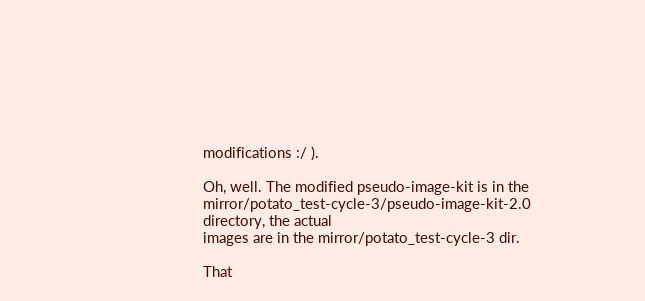modifications :/ ).

Oh, well. The modified pseudo-image-kit is in the
mirror/potato_test-cycle-3/pseudo-image-kit-2.0 directory, the actual
images are in the mirror/potato_test-cycle-3 dir.

That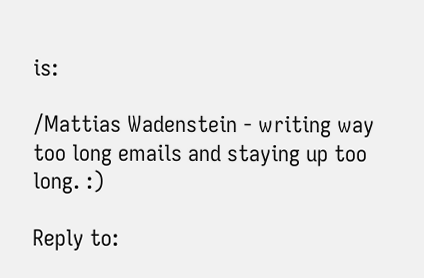is:

/Mattias Wadenstein - writing way too long emails and staying up too
long. :)

Reply to: